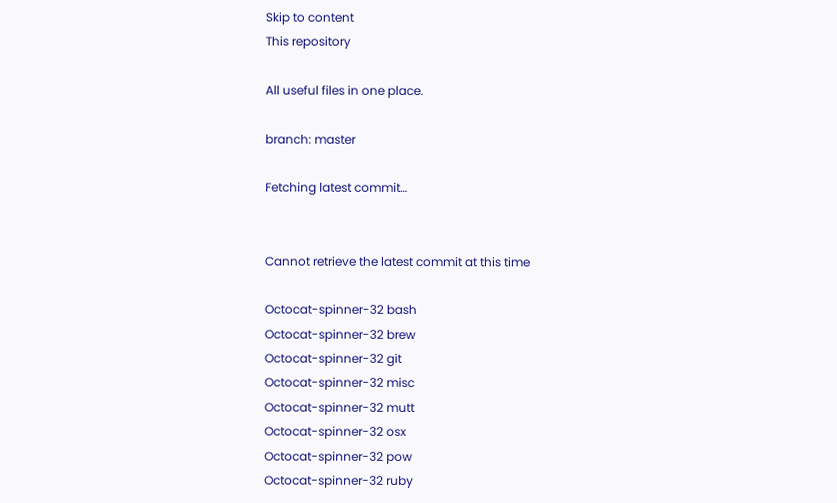Skip to content
This repository

All useful files in one place.

branch: master

Fetching latest commit…


Cannot retrieve the latest commit at this time

Octocat-spinner-32 bash
Octocat-spinner-32 brew
Octocat-spinner-32 git
Octocat-spinner-32 misc
Octocat-spinner-32 mutt
Octocat-spinner-32 osx
Octocat-spinner-32 pow
Octocat-spinner-32 ruby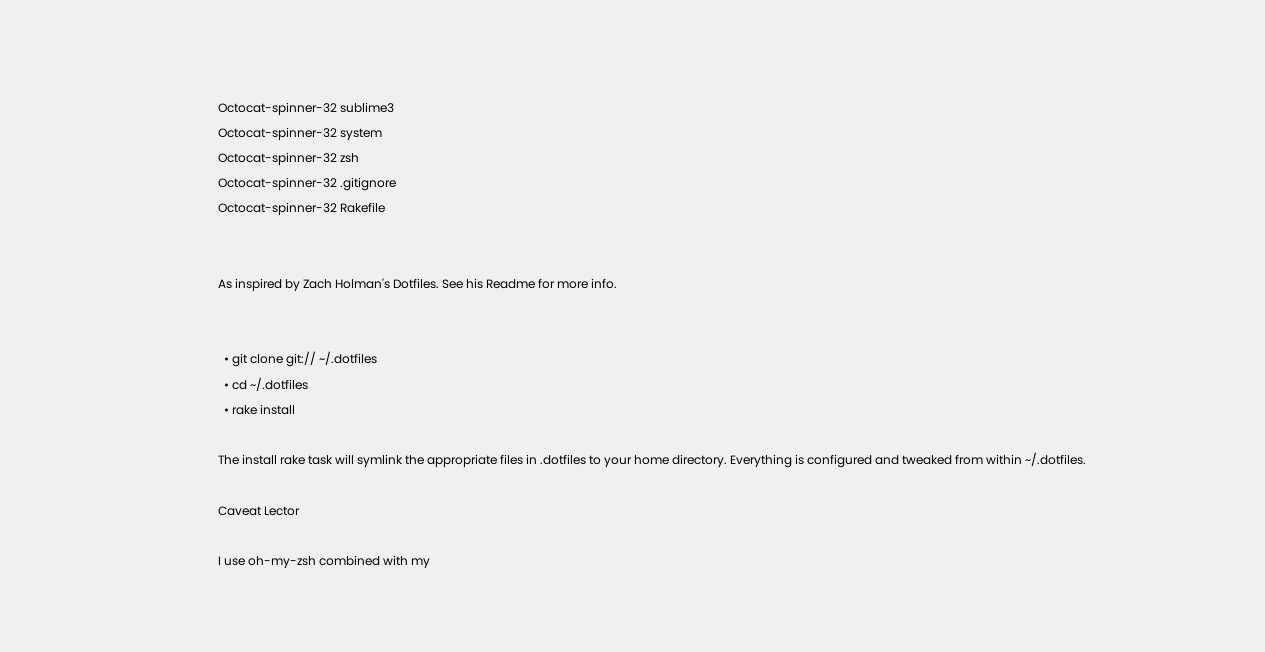Octocat-spinner-32 sublime3
Octocat-spinner-32 system
Octocat-spinner-32 zsh
Octocat-spinner-32 .gitignore
Octocat-spinner-32 Rakefile


As inspired by Zach Holman's Dotfiles. See his Readme for more info.


  • git clone git:// ~/.dotfiles
  • cd ~/.dotfiles
  • rake install

The install rake task will symlink the appropriate files in .dotfiles to your home directory. Everything is configured and tweaked from within ~/.dotfiles.

Caveat Lector

I use oh-my-zsh combined with my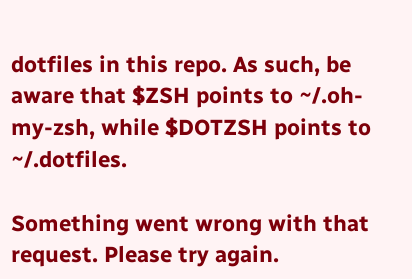dotfiles in this repo. As such, be aware that $ZSH points to ~/.oh-my-zsh, while $DOTZSH points to ~/.dotfiles.

Something went wrong with that request. Please try again.